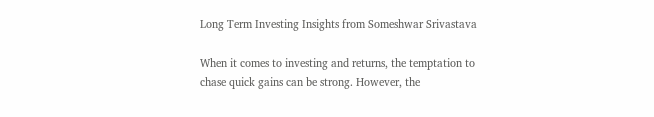Long Term Investing Insights from Someshwar Srivastava

When it comes to investing and returns, the temptation to chase quick gains can be strong. However, the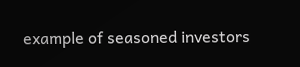example of seasoned investors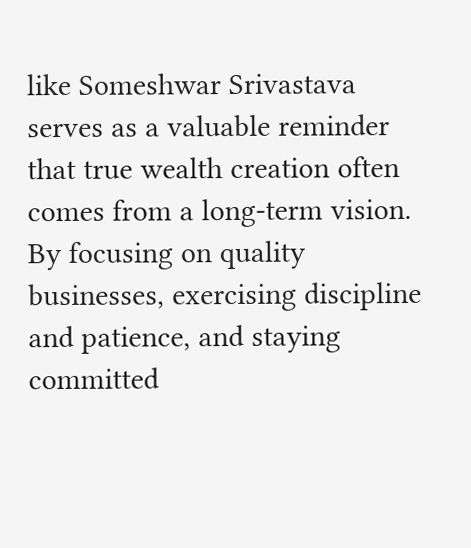like Someshwar Srivastava serves as a valuable reminder that true wealth creation often comes from a long-term vision. By focusing on quality businesses, exercising discipline and patience, and staying committed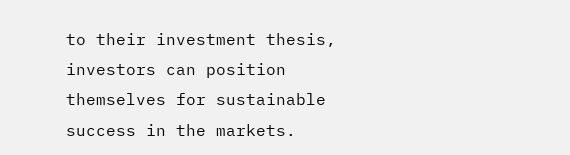to their investment thesis, investors can position themselves for sustainable success in the markets.